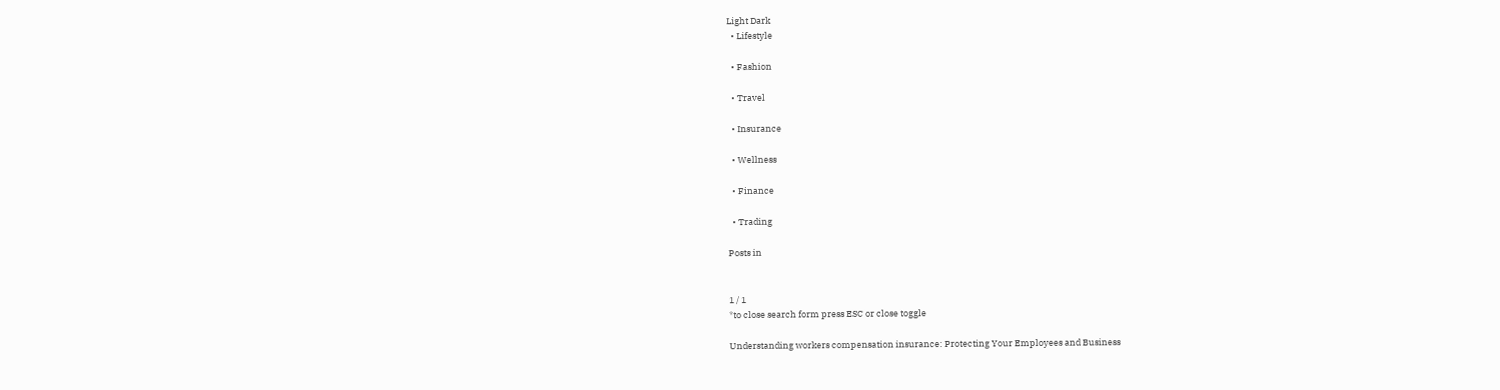Light Dark
  • Lifestyle

  • Fashion

  • Travel

  • Insurance

  • Wellness

  • Finance

  • Trading

Posts in


1 / 1
*to close search form press ESC or close toggle

Understanding workers compensation insurance: Protecting Your Employees and Business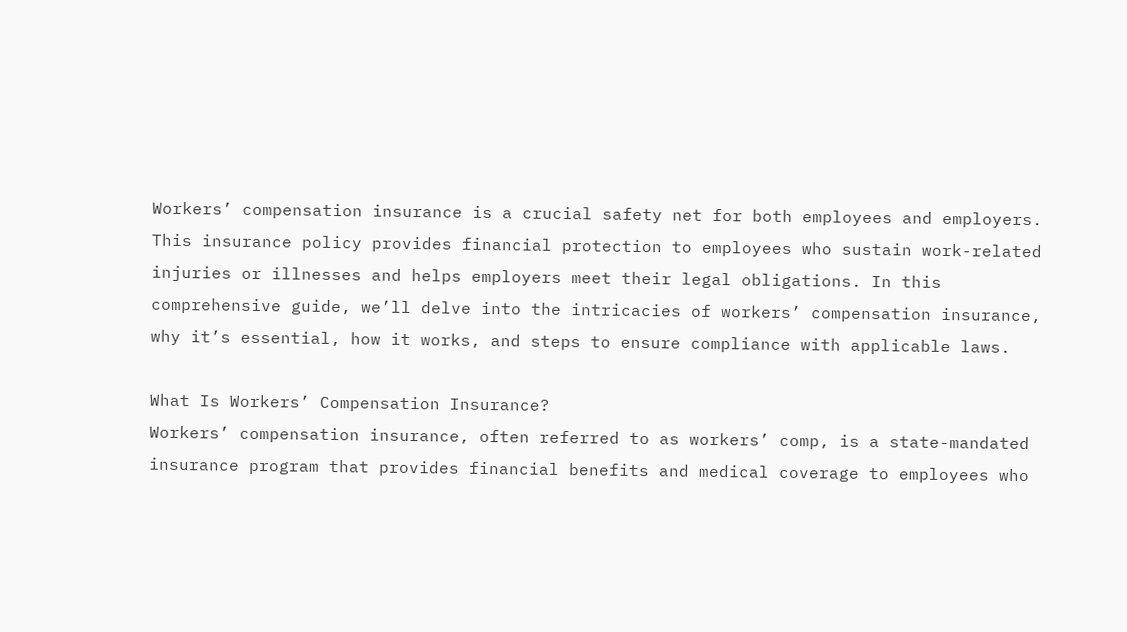Workers’ compensation insurance is a crucial safety net for both employees and employers. This insurance policy provides financial protection to employees who sustain work-related injuries or illnesses and helps employers meet their legal obligations. In this comprehensive guide, we’ll delve into the intricacies of workers’ compensation insurance, why it’s essential, how it works, and steps to ensure compliance with applicable laws.

What Is Workers’ Compensation Insurance?
Workers’ compensation insurance, often referred to as workers’ comp, is a state-mandated insurance program that provides financial benefits and medical coverage to employees who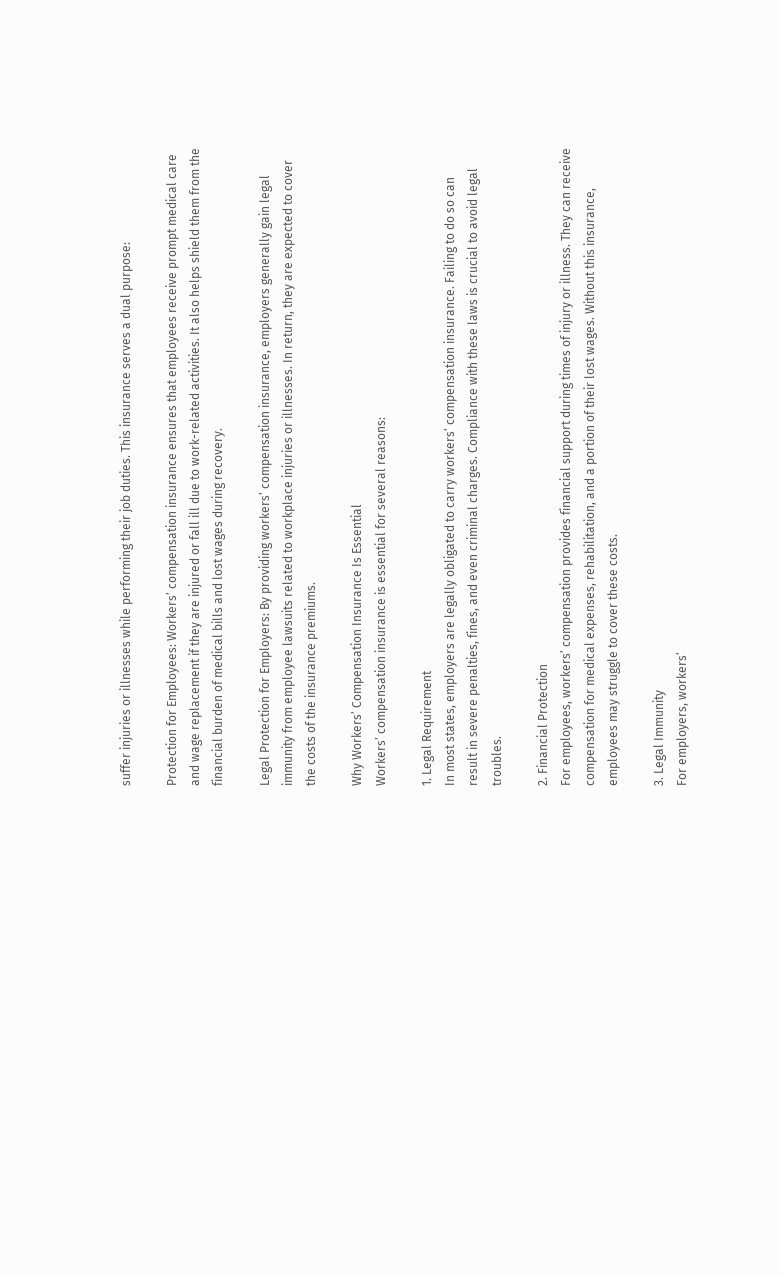suffer injuries or illnesses while performing their job duties. This insurance serves a dual purpose:

Protection for Employees: Workers’ compensation insurance ensures that employees receive prompt medical care and wage replacement if they are injured or fall ill due to work-related activities. It also helps shield them from the financial burden of medical bills and lost wages during recovery.

Legal Protection for Employers: By providing workers’ compensation insurance, employers generally gain legal immunity from employee lawsuits related to workplace injuries or illnesses. In return, they are expected to cover the costs of the insurance premiums.

Why Workers’ Compensation Insurance Is Essential
Workers’ compensation insurance is essential for several reasons:

1. Legal Requirement
In most states, employers are legally obligated to carry workers’ compensation insurance. Failing to do so can result in severe penalties, fines, and even criminal charges. Compliance with these laws is crucial to avoid legal troubles.

2. Financial Protection
For employees, workers’ compensation provides financial support during times of injury or illness. They can receive compensation for medical expenses, rehabilitation, and a portion of their lost wages. Without this insurance, employees may struggle to cover these costs.

3. Legal Immunity
For employers, workers’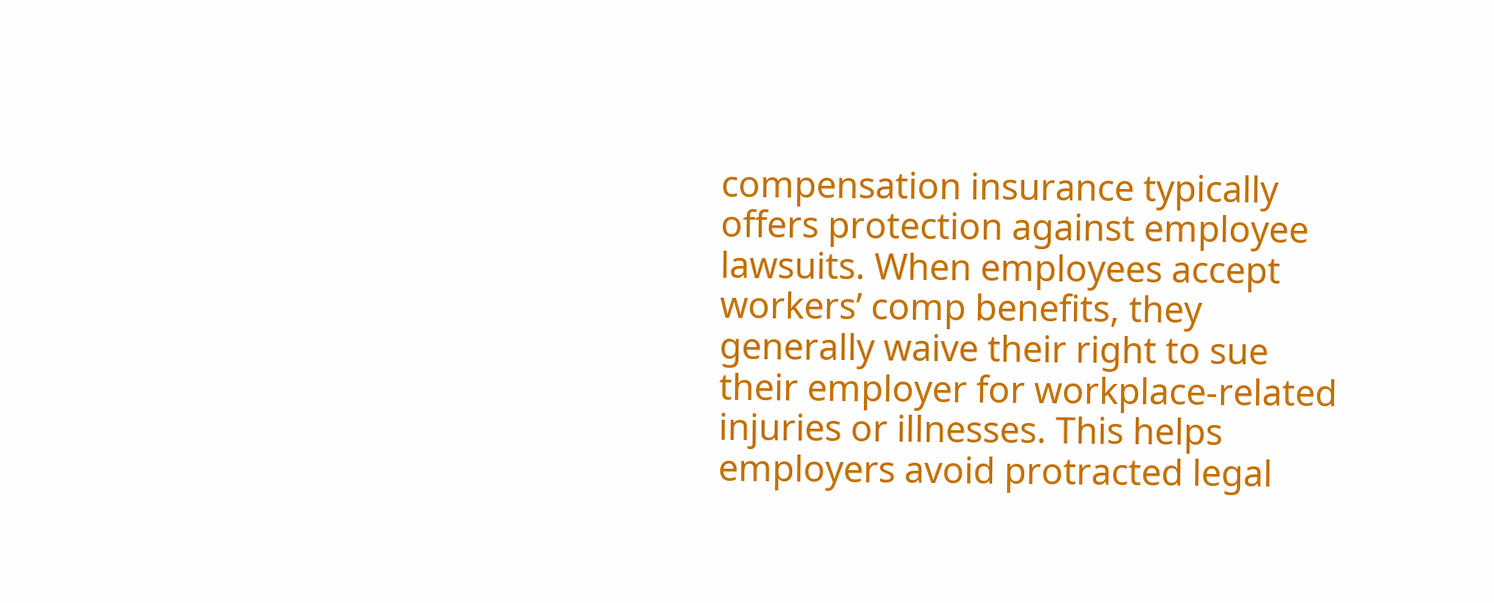compensation insurance typically offers protection against employee lawsuits. When employees accept workers’ comp benefits, they generally waive their right to sue their employer for workplace-related injuries or illnesses. This helps employers avoid protracted legal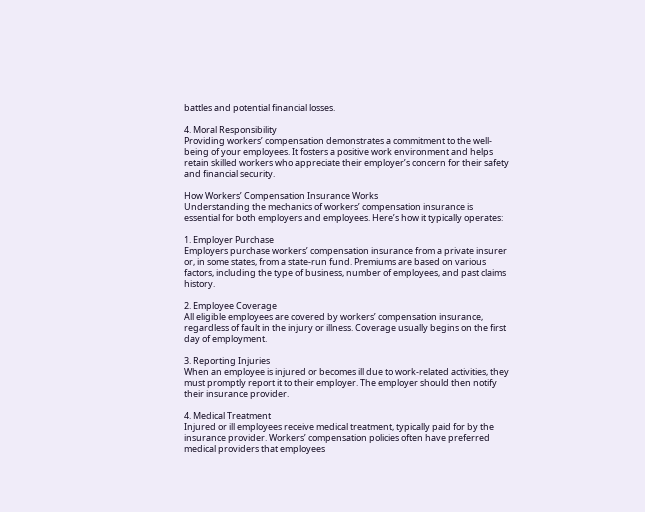battles and potential financial losses.

4. Moral Responsibility
Providing workers’ compensation demonstrates a commitment to the well-being of your employees. It fosters a positive work environment and helps retain skilled workers who appreciate their employer’s concern for their safety and financial security.

How Workers’ Compensation Insurance Works
Understanding the mechanics of workers’ compensation insurance is essential for both employers and employees. Here’s how it typically operates:

1. Employer Purchase
Employers purchase workers’ compensation insurance from a private insurer or, in some states, from a state-run fund. Premiums are based on various factors, including the type of business, number of employees, and past claims history.

2. Employee Coverage
All eligible employees are covered by workers’ compensation insurance, regardless of fault in the injury or illness. Coverage usually begins on the first day of employment.

3. Reporting Injuries
When an employee is injured or becomes ill due to work-related activities, they must promptly report it to their employer. The employer should then notify their insurance provider.

4. Medical Treatment
Injured or ill employees receive medical treatment, typically paid for by the insurance provider. Workers’ compensation policies often have preferred medical providers that employees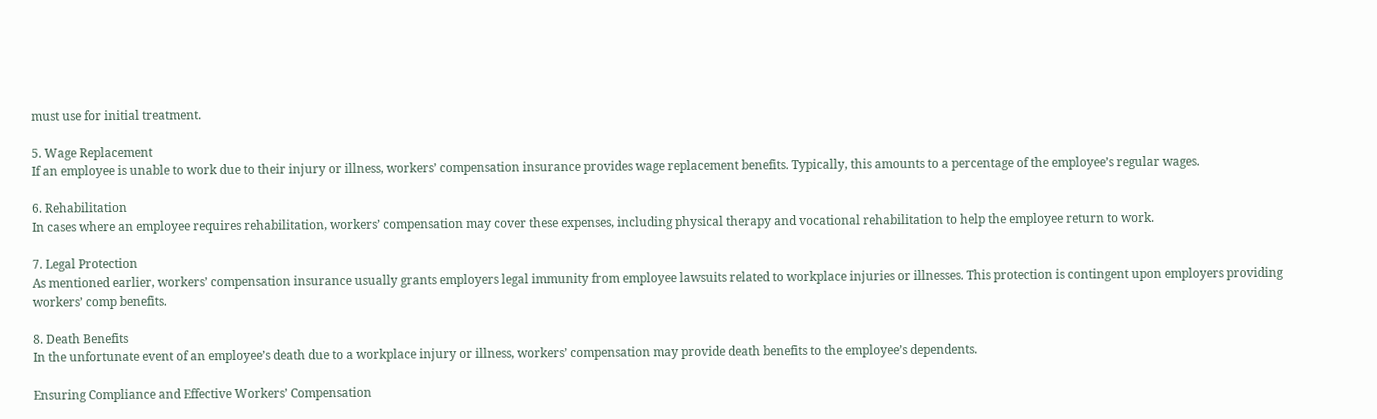must use for initial treatment.

5. Wage Replacement
If an employee is unable to work due to their injury or illness, workers’ compensation insurance provides wage replacement benefits. Typically, this amounts to a percentage of the employee’s regular wages.

6. Rehabilitation
In cases where an employee requires rehabilitation, workers’ compensation may cover these expenses, including physical therapy and vocational rehabilitation to help the employee return to work.

7. Legal Protection
As mentioned earlier, workers’ compensation insurance usually grants employers legal immunity from employee lawsuits related to workplace injuries or illnesses. This protection is contingent upon employers providing workers’ comp benefits.

8. Death Benefits
In the unfortunate event of an employee’s death due to a workplace injury or illness, workers’ compensation may provide death benefits to the employee’s dependents.

Ensuring Compliance and Effective Workers’ Compensation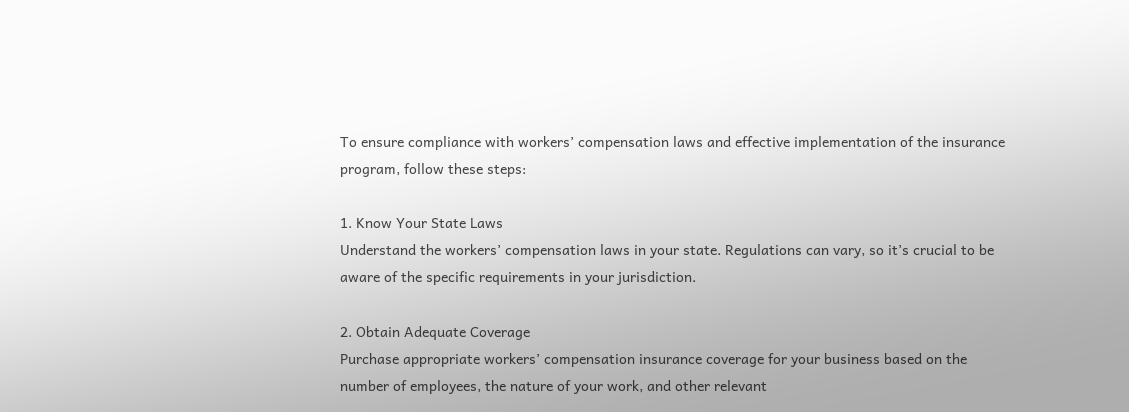To ensure compliance with workers’ compensation laws and effective implementation of the insurance program, follow these steps:

1. Know Your State Laws
Understand the workers’ compensation laws in your state. Regulations can vary, so it’s crucial to be aware of the specific requirements in your jurisdiction.

2. Obtain Adequate Coverage
Purchase appropriate workers’ compensation insurance coverage for your business based on the number of employees, the nature of your work, and other relevant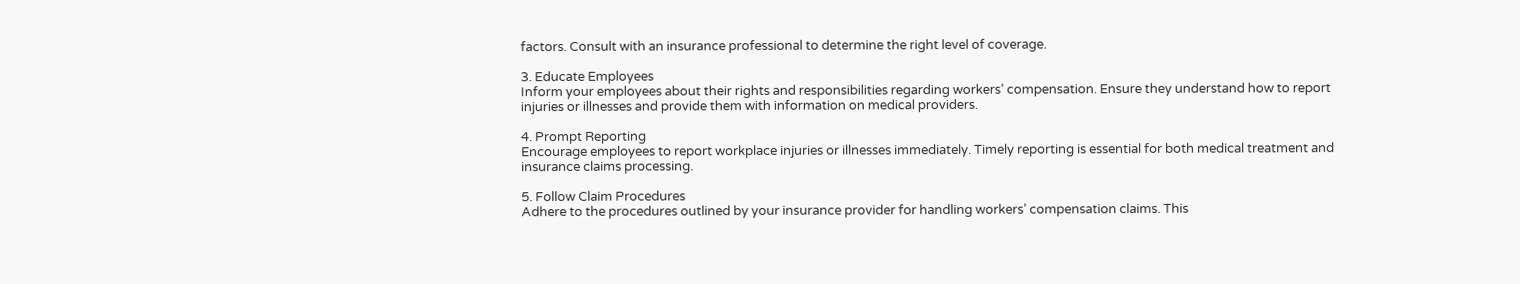factors. Consult with an insurance professional to determine the right level of coverage.

3. Educate Employees
Inform your employees about their rights and responsibilities regarding workers’ compensation. Ensure they understand how to report injuries or illnesses and provide them with information on medical providers.

4. Prompt Reporting
Encourage employees to report workplace injuries or illnesses immediately. Timely reporting is essential for both medical treatment and insurance claims processing.

5. Follow Claim Procedures
Adhere to the procedures outlined by your insurance provider for handling workers’ compensation claims. This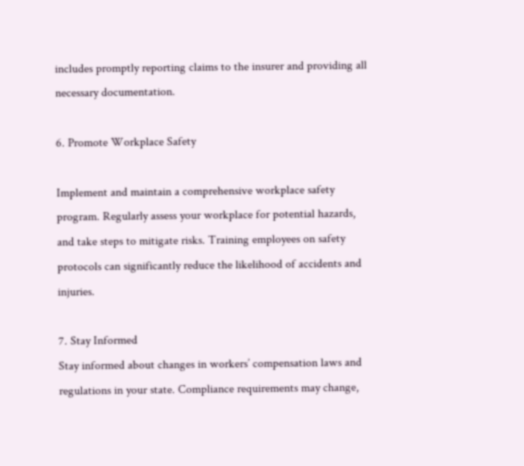includes promptly reporting claims to the insurer and providing all necessary documentation.

6. Promote Workplace Safety

Implement and maintain a comprehensive workplace safety program. Regularly assess your workplace for potential hazards, and take steps to mitigate risks. Training employees on safety protocols can significantly reduce the likelihood of accidents and injuries.

7. Stay Informed
Stay informed about changes in workers’ compensation laws and regulations in your state. Compliance requirements may change,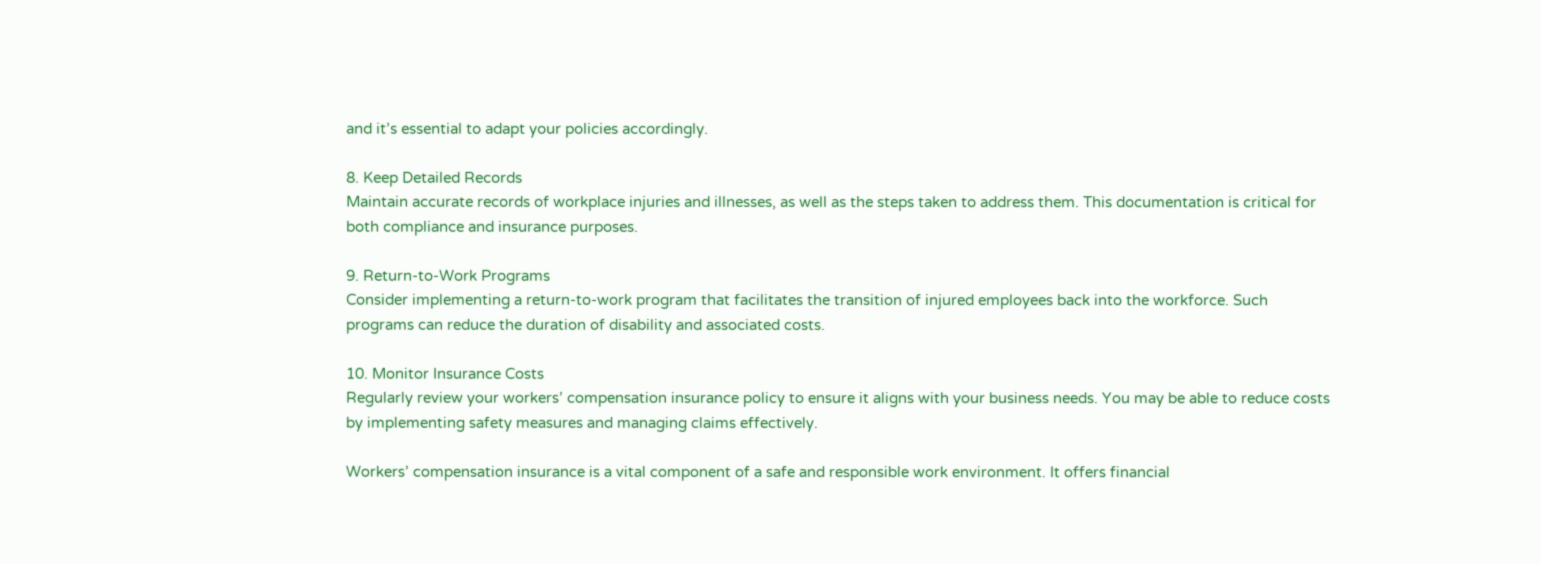and it’s essential to adapt your policies accordingly.

8. Keep Detailed Records
Maintain accurate records of workplace injuries and illnesses, as well as the steps taken to address them. This documentation is critical for both compliance and insurance purposes.

9. Return-to-Work Programs
Consider implementing a return-to-work program that facilitates the transition of injured employees back into the workforce. Such programs can reduce the duration of disability and associated costs.

10. Monitor Insurance Costs
Regularly review your workers’ compensation insurance policy to ensure it aligns with your business needs. You may be able to reduce costs by implementing safety measures and managing claims effectively.

Workers’ compensation insurance is a vital component of a safe and responsible work environment. It offers financial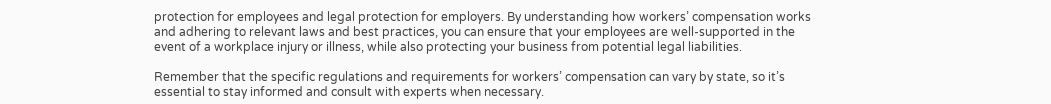protection for employees and legal protection for employers. By understanding how workers’ compensation works and adhering to relevant laws and best practices, you can ensure that your employees are well-supported in the event of a workplace injury or illness, while also protecting your business from potential legal liabilities.

Remember that the specific regulations and requirements for workers’ compensation can vary by state, so it’s essential to stay informed and consult with experts when necessary.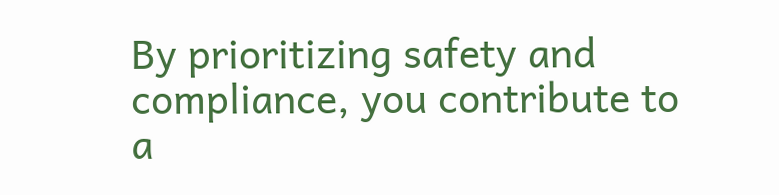By prioritizing safety and compliance, you contribute to a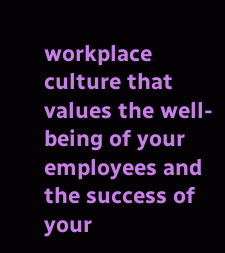workplace culture that values the well-being of your employees and the success of your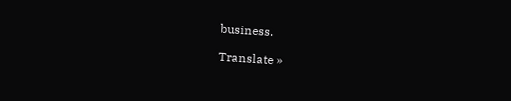business.

Translate »